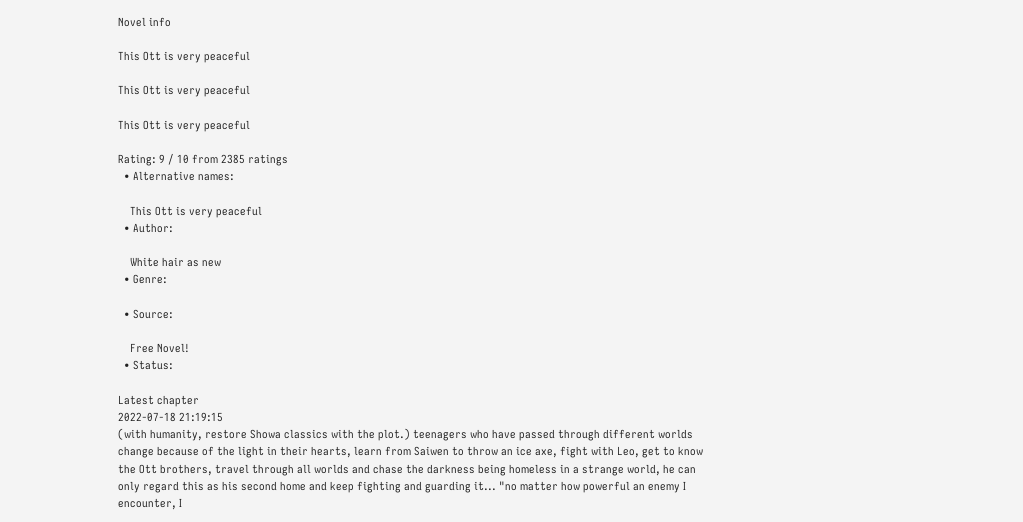Novel info

This Ott is very peaceful

This Ott is very peaceful

This Ott is very peaceful

Rating: 9 / 10 from 2385 ratings
  • Alternative names:

    This Ott is very peaceful
  • Author:

    White hair as new
  • Genre:

  • Source:

    Free Novel!
  • Status:

Latest chapter
2022-07-18 21:19:15
(with humanity, restore Showa classics with the plot.) teenagers who have passed through different worlds change because of the light in their hearts, learn from Saiwen to throw an ice axe, fight with Leo, get to know the Ott brothers, travel through all worlds and chase the darkness being homeless in a strange world, he can only regard this as his second home and keep fighting and guarding it... "no matter how powerful an enemy I encounter, I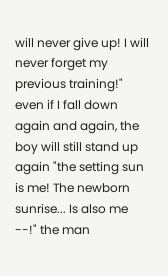will never give up! I will never forget my previous training!" even if I fall down again and again, the boy will still stand up again "the setting sun is me! The newborn sunrise... Is also me --!" the man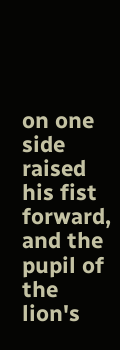on one side raised his fist forward, and the pupil of the lion's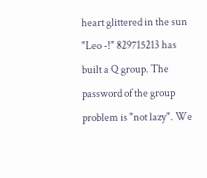heart glittered in the sun "Leo -!" 829715213 has built a Q group. The password of the group problem is "not lazy". We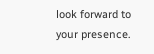look forward to your presence.